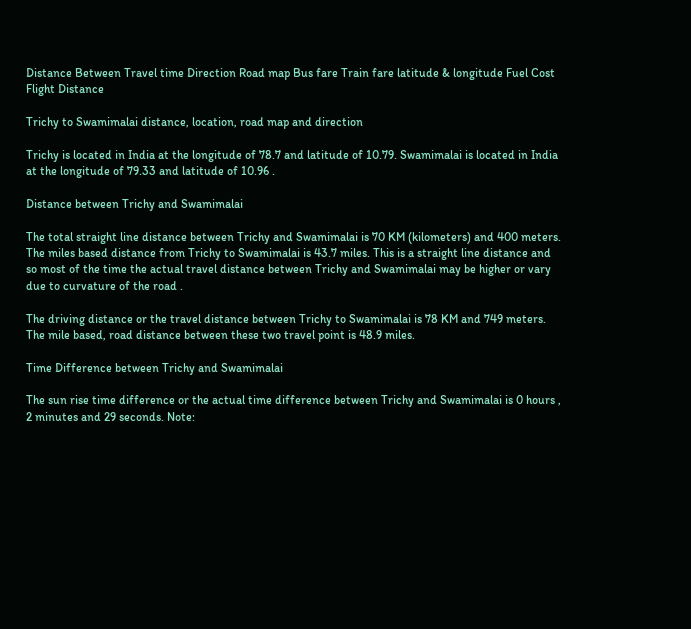Distance Between Travel time Direction Road map Bus fare Train fare latitude & longitude Fuel Cost Flight Distance

Trichy to Swamimalai distance, location, road map and direction

Trichy is located in India at the longitude of 78.7 and latitude of 10.79. Swamimalai is located in India at the longitude of 79.33 and latitude of 10.96 .

Distance between Trichy and Swamimalai

The total straight line distance between Trichy and Swamimalai is 70 KM (kilometers) and 400 meters. The miles based distance from Trichy to Swamimalai is 43.7 miles. This is a straight line distance and so most of the time the actual travel distance between Trichy and Swamimalai may be higher or vary due to curvature of the road .

The driving distance or the travel distance between Trichy to Swamimalai is 78 KM and 749 meters. The mile based, road distance between these two travel point is 48.9 miles.

Time Difference between Trichy and Swamimalai

The sun rise time difference or the actual time difference between Trichy and Swamimalai is 0 hours , 2 minutes and 29 seconds. Note: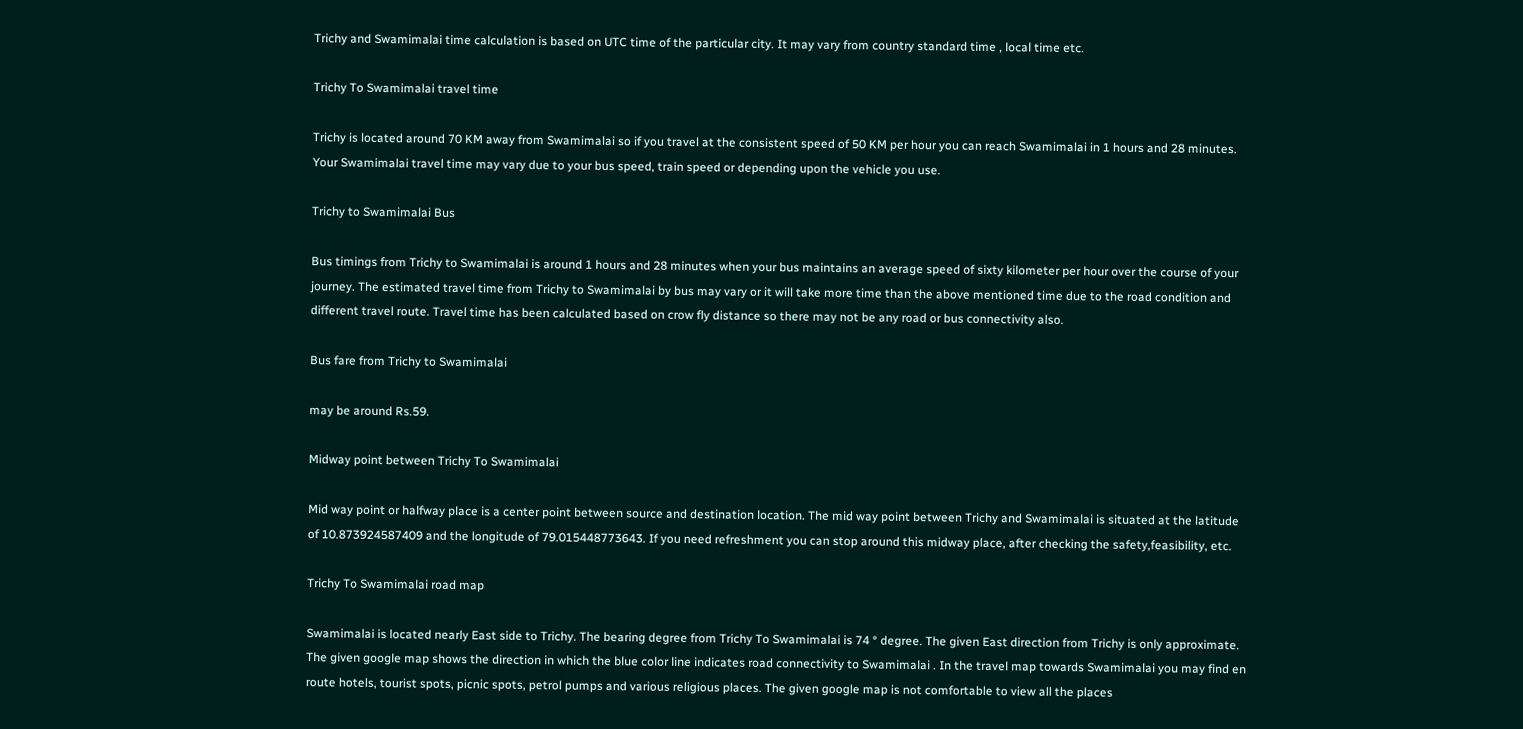Trichy and Swamimalai time calculation is based on UTC time of the particular city. It may vary from country standard time , local time etc.

Trichy To Swamimalai travel time

Trichy is located around 70 KM away from Swamimalai so if you travel at the consistent speed of 50 KM per hour you can reach Swamimalai in 1 hours and 28 minutes. Your Swamimalai travel time may vary due to your bus speed, train speed or depending upon the vehicle you use.

Trichy to Swamimalai Bus

Bus timings from Trichy to Swamimalai is around 1 hours and 28 minutes when your bus maintains an average speed of sixty kilometer per hour over the course of your journey. The estimated travel time from Trichy to Swamimalai by bus may vary or it will take more time than the above mentioned time due to the road condition and different travel route. Travel time has been calculated based on crow fly distance so there may not be any road or bus connectivity also.

Bus fare from Trichy to Swamimalai

may be around Rs.59.

Midway point between Trichy To Swamimalai

Mid way point or halfway place is a center point between source and destination location. The mid way point between Trichy and Swamimalai is situated at the latitude of 10.873924587409 and the longitude of 79.015448773643. If you need refreshment you can stop around this midway place, after checking the safety,feasibility, etc.

Trichy To Swamimalai road map

Swamimalai is located nearly East side to Trichy. The bearing degree from Trichy To Swamimalai is 74 ° degree. The given East direction from Trichy is only approximate. The given google map shows the direction in which the blue color line indicates road connectivity to Swamimalai . In the travel map towards Swamimalai you may find en route hotels, tourist spots, picnic spots, petrol pumps and various religious places. The given google map is not comfortable to view all the places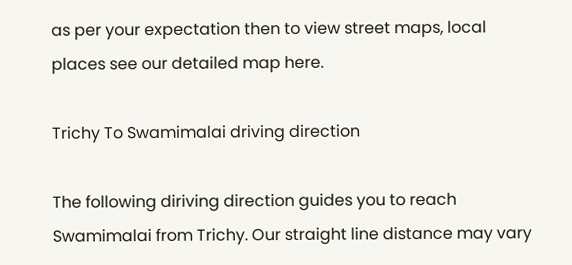as per your expectation then to view street maps, local places see our detailed map here.

Trichy To Swamimalai driving direction

The following diriving direction guides you to reach Swamimalai from Trichy. Our straight line distance may vary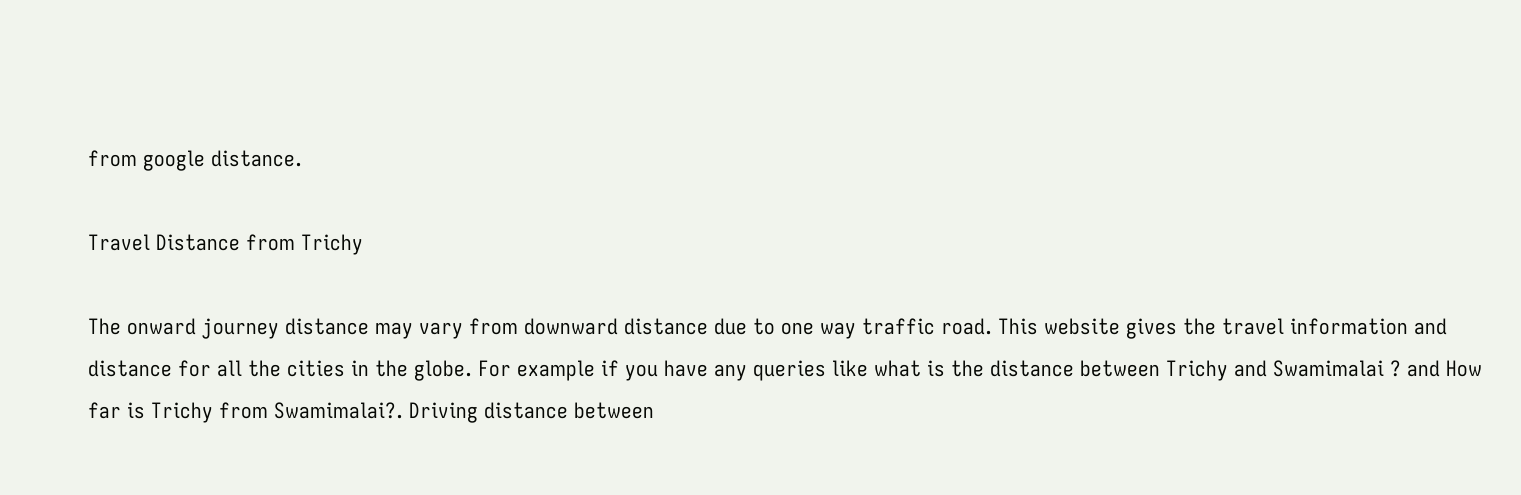from google distance.

Travel Distance from Trichy

The onward journey distance may vary from downward distance due to one way traffic road. This website gives the travel information and distance for all the cities in the globe. For example if you have any queries like what is the distance between Trichy and Swamimalai ? and How far is Trichy from Swamimalai?. Driving distance between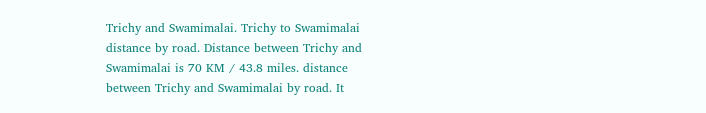Trichy and Swamimalai. Trichy to Swamimalai distance by road. Distance between Trichy and Swamimalai is 70 KM / 43.8 miles. distance between Trichy and Swamimalai by road. It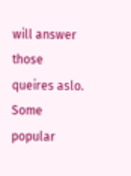will answer those queires aslo. Some popular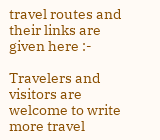travel routes and their links are given here :-

Travelers and visitors are welcome to write more travel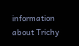information about Trichy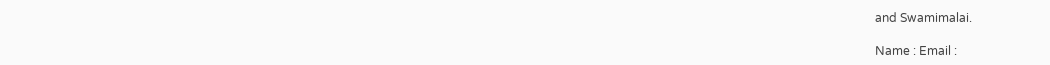and Swamimalai.

Name : Email :